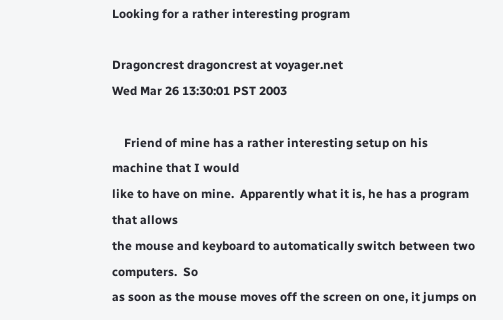Looking for a rather interesting program

Dragoncrest dragoncrest at voyager.net
Wed Mar 26 13:30:01 PST 2003

    Friend of mine has a rather interesting setup on his machine that I would
like to have on mine.  Apparently what it is, he has a program that allows
the mouse and keyboard to automatically switch between two computers.  So
as soon as the mouse moves off the screen on one, it jumps on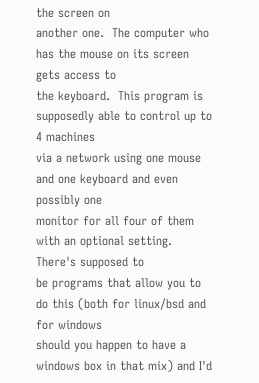the screen on
another one.  The computer who has the mouse on its screen gets access to
the keyboard.  This program is supposedly able to control up to 4 machines
via a network using one mouse and one keyboard and even possibly one
monitor for all four of them with an optional setting.  There's supposed to
be programs that allow you to do this (both for linux/bsd and for windows
should you happen to have a windows box in that mix) and I'd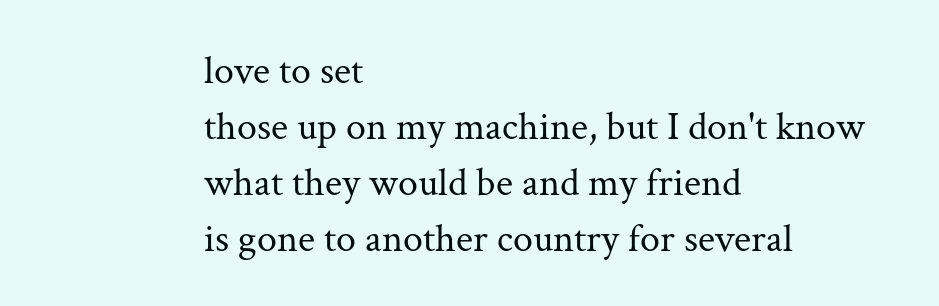love to set
those up on my machine, but I don't know what they would be and my friend
is gone to another country for several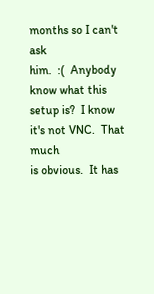months so I can't ask
him.  :(  Anybody know what this setup is?  I know it's not VNC.  That much
is obvious.  It has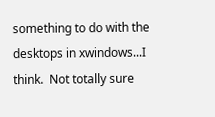something to do with the desktops in xwindows...I
think.  Not totally sure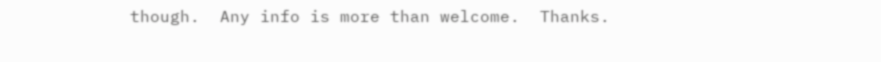though.  Any info is more than welcome.  Thanks.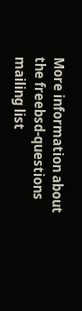More information about the freebsd-questions mailing list